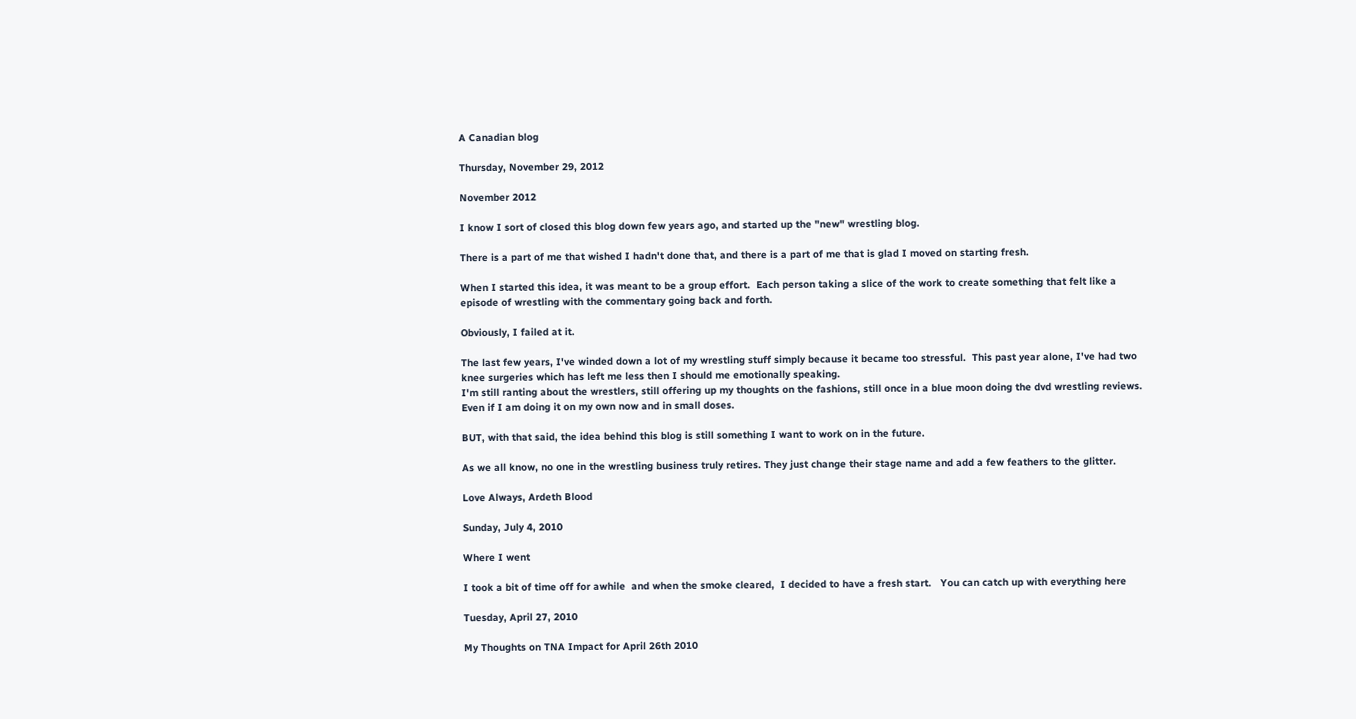A Canadian blog

Thursday, November 29, 2012

November 2012

I know I sort of closed this blog down few years ago, and started up the "new" wrestling blog.

There is a part of me that wished I hadn't done that, and there is a part of me that is glad I moved on starting fresh.

When I started this idea, it was meant to be a group effort.  Each person taking a slice of the work to create something that felt like a episode of wrestling with the commentary going back and forth.

Obviously, I failed at it.

The last few years, I've winded down a lot of my wrestling stuff simply because it became too stressful.  This past year alone, I've had two knee surgeries which has left me less then I should me emotionally speaking.
I'm still ranting about the wrestlers, still offering up my thoughts on the fashions, still once in a blue moon doing the dvd wrestling reviews. Even if I am doing it on my own now and in small doses.

BUT, with that said, the idea behind this blog is still something I want to work on in the future.

As we all know, no one in the wrestling business truly retires. They just change their stage name and add a few feathers to the glitter.

Love Always, Ardeth Blood

Sunday, July 4, 2010

Where I went

I took a bit of time off for awhile  and when the smoke cleared,  I decided to have a fresh start.   You can catch up with everything here

Tuesday, April 27, 2010

My Thoughts on TNA Impact for April 26th 2010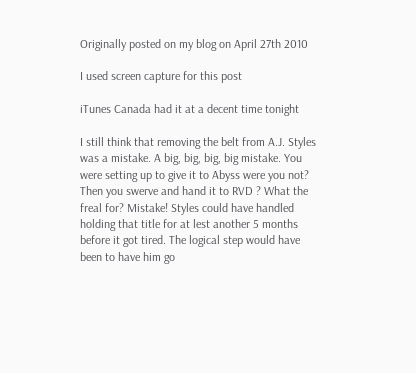Originally posted on my blog on April 27th 2010

I used screen capture for this post

iTunes Canada had it at a decent time tonight

I still think that removing the belt from A.J. Styles was a mistake. A big, big, big, big mistake. You were setting up to give it to Abyss were you not? Then you swerve and hand it to RVD ? What the freal for? Mistake! Styles could have handled holding that title for at lest another 5 months before it got tired. The logical step would have been to have him go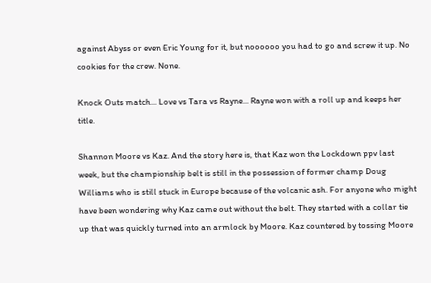against Abyss or even Eric Young for it, but noooooo you had to go and screw it up. No cookies for the crew. None.

Knock Outs match... Love vs Tara vs Rayne... Rayne won with a roll up and keeps her title.

Shannon Moore vs Kaz. And the story here is, that Kaz won the Lockdown ppv last week, but the championship belt is still in the possession of former champ Doug Williams who is still stuck in Europe because of the volcanic ash. For anyone who might have been wondering why Kaz came out without the belt. They started with a collar tie up that was quickly turned into an armlock by Moore. Kaz countered by tossing Moore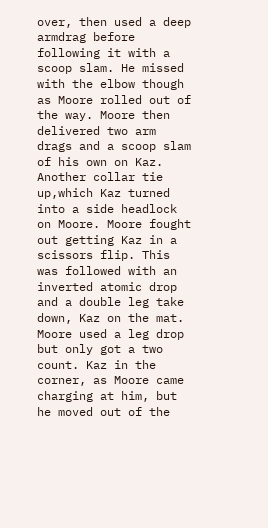over, then used a deep armdrag before following it with a scoop slam. He missed with the elbow though as Moore rolled out of the way. Moore then delivered two arm drags and a scoop slam of his own on Kaz. Another collar tie up,which Kaz turned into a side headlock on Moore. Moore fought out getting Kaz in a scissors flip. This was followed with an inverted atomic drop and a double leg take down, Kaz on the mat. Moore used a leg drop but only got a two count. Kaz in the corner, as Moore came charging at him, but he moved out of the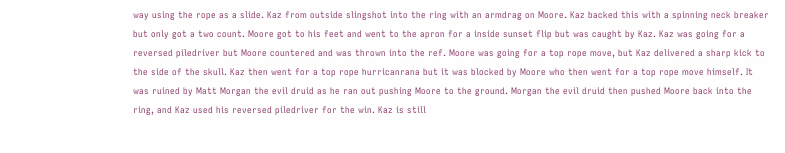way using the rope as a slide. Kaz from outside slingshot into the ring with an armdrag on Moore. Kaz backed this with a spinning neck breaker but only got a two count. Moore got to his feet and went to the apron for a inside sunset flip but was caught by Kaz. Kaz was going for a reversed piledriver but Moore countered and was thrown into the ref. Moore was going for a top rope move, but Kaz delivered a sharp kick to the side of the skull. Kaz then went for a top rope hurricanrana but it was blocked by Moore who then went for a top rope move himself. It was ruined by Matt Morgan the evil druid as he ran out pushing Moore to the ground. Morgan the evil druid then pushed Moore back into the ring, and Kaz used his reversed piledriver for the win. Kaz is still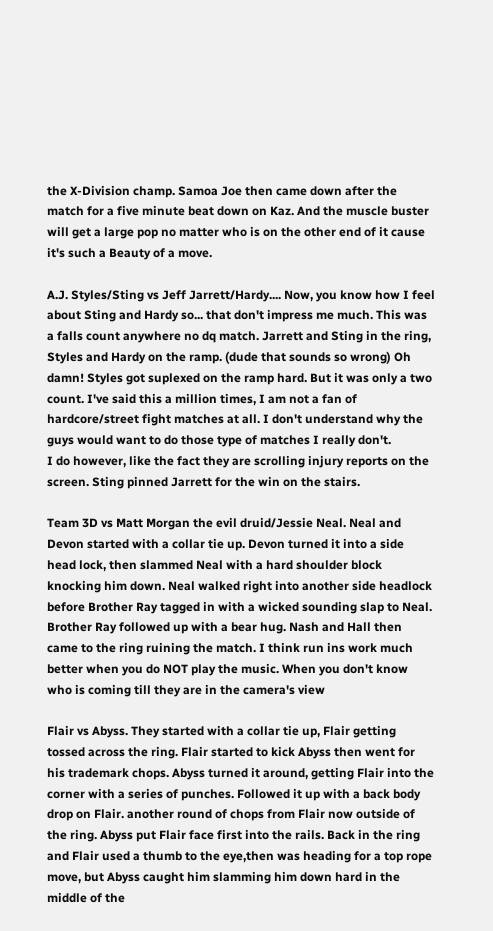the X-Division champ. Samoa Joe then came down after the match for a five minute beat down on Kaz. And the muscle buster will get a large pop no matter who is on the other end of it cause it's such a Beauty of a move.

A.J. Styles/Sting vs Jeff Jarrett/Hardy.... Now, you know how I feel about Sting and Hardy so... that don't impress me much. This was a falls count anywhere no dq match. Jarrett and Sting in the ring, Styles and Hardy on the ramp. (dude that sounds so wrong) Oh damn! Styles got suplexed on the ramp hard. But it was only a two count. I've said this a million times, I am not a fan of hardcore/street fight matches at all. I don't understand why the guys would want to do those type of matches I really don't.
I do however, like the fact they are scrolling injury reports on the screen. Sting pinned Jarrett for the win on the stairs.

Team 3D vs Matt Morgan the evil druid/Jessie Neal. Neal and Devon started with a collar tie up. Devon turned it into a side head lock, then slammed Neal with a hard shoulder block knocking him down. Neal walked right into another side headlock before Brother Ray tagged in with a wicked sounding slap to Neal. Brother Ray followed up with a bear hug. Nash and Hall then came to the ring ruining the match. I think run ins work much better when you do NOT play the music. When you don't know who is coming till they are in the camera's view

Flair vs Abyss. They started with a collar tie up, Flair getting tossed across the ring. Flair started to kick Abyss then went for his trademark chops. Abyss turned it around, getting Flair into the corner with a series of punches. Followed it up with a back body drop on Flair. another round of chops from Flair now outside of the ring. Abyss put Flair face first into the rails. Back in the ring and Flair used a thumb to the eye,then was heading for a top rope move, but Abyss caught him slamming him down hard in the middle of the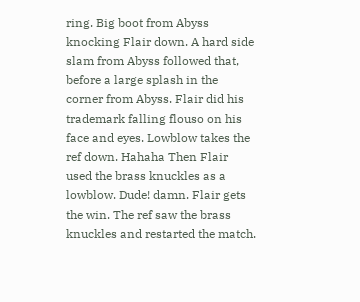ring. Big boot from Abyss knocking Flair down. A hard side slam from Abyss followed that, before a large splash in the corner from Abyss. Flair did his trademark falling flouso on his face and eyes. Lowblow takes the ref down. Hahaha Then Flair used the brass knuckles as a lowblow. Dude! damn. Flair gets the win. The ref saw the brass knuckles and restarted the match.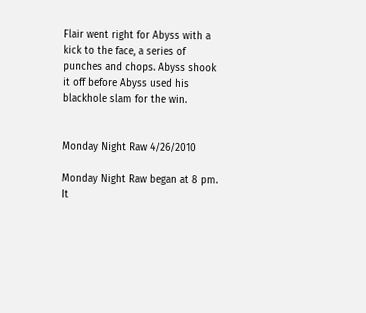Flair went right for Abyss with a kick to the face, a series of punches and chops. Abyss shook it off before Abyss used his blackhole slam for the win.


Monday Night Raw 4/26/2010

Monday Night Raw began at 8 pm.  It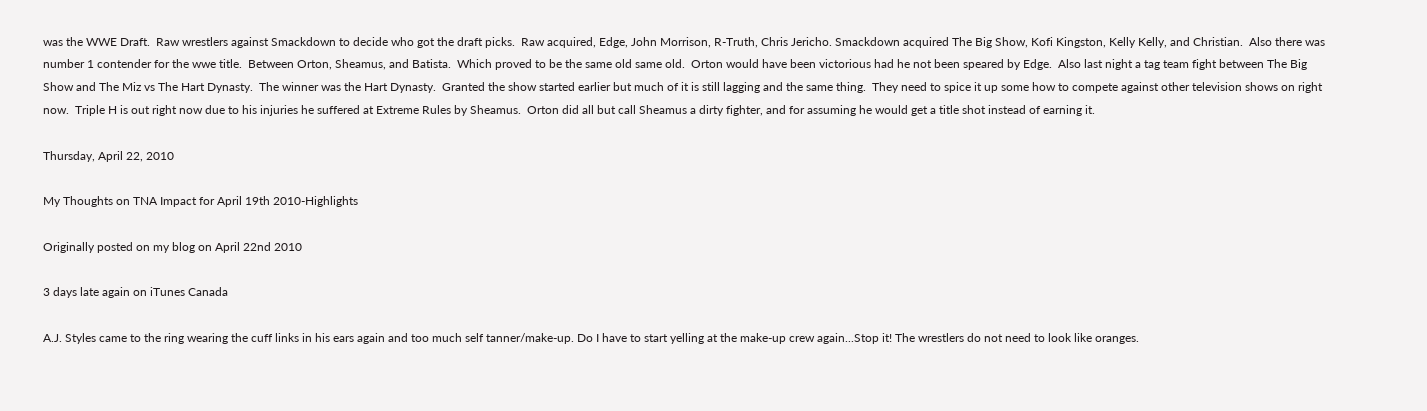was the WWE Draft.  Raw wrestlers against Smackdown to decide who got the draft picks.  Raw acquired, Edge, John Morrison, R-Truth, Chris Jericho. Smackdown acquired The Big Show, Kofi Kingston, Kelly Kelly, and Christian.  Also there was number 1 contender for the wwe title.  Between Orton, Sheamus, and Batista.  Which proved to be the same old same old.  Orton would have been victorious had he not been speared by Edge.  Also last night a tag team fight between The Big Show and The Miz vs The Hart Dynasty.  The winner was the Hart Dynasty.  Granted the show started earlier but much of it is still lagging and the same thing.  They need to spice it up some how to compete against other television shows on right now.  Triple H is out right now due to his injuries he suffered at Extreme Rules by Sheamus.  Orton did all but call Sheamus a dirty fighter, and for assuming he would get a title shot instead of earning it.

Thursday, April 22, 2010

My Thoughts on TNA Impact for April 19th 2010-Highlights

Originally posted on my blog on April 22nd 2010

3 days late again on iTunes Canada

A.J. Styles came to the ring wearing the cuff links in his ears again and too much self tanner/make-up. Do I have to start yelling at the make-up crew again...Stop it! The wrestlers do not need to look like oranges.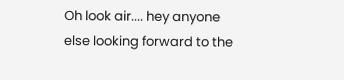Oh look air.... hey anyone else looking forward to the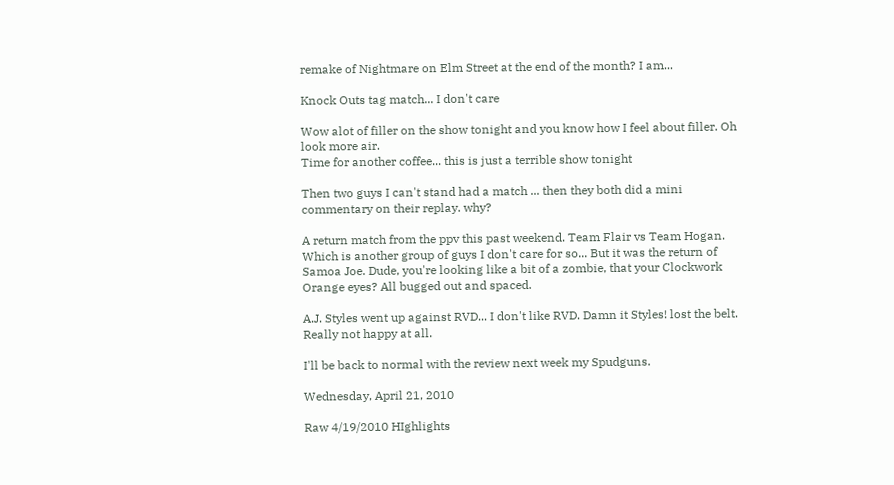remake of Nightmare on Elm Street at the end of the month? I am...

Knock Outs tag match... I don't care

Wow alot of filler on the show tonight and you know how I feel about filler. Oh look more air.
Time for another coffee... this is just a terrible show tonight

Then two guys I can't stand had a match ... then they both did a mini commentary on their replay. why?

A return match from the ppv this past weekend. Team Flair vs Team Hogan. Which is another group of guys I don't care for so... But it was the return of Samoa Joe. Dude, you're looking like a bit of a zombie, that your Clockwork Orange eyes? All bugged out and spaced.

A.J. Styles went up against RVD... I don't like RVD. Damn it Styles! lost the belt. Really not happy at all.

I'll be back to normal with the review next week my Spudguns.

Wednesday, April 21, 2010

Raw 4/19/2010 HIghlights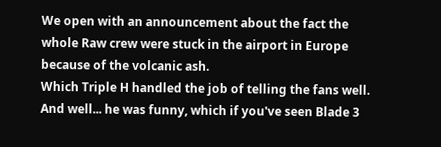We open with an announcement about the fact the whole Raw crew were stuck in the airport in Europe because of the volcanic ash.
Which Triple H handled the job of telling the fans well.  And well... he was funny, which if you've seen Blade 3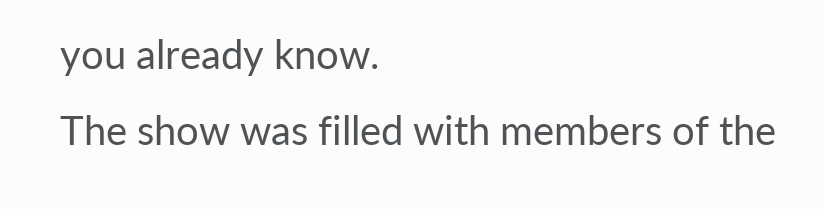you already know.
The show was filled with members of the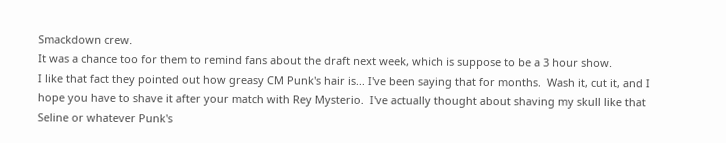Smackdown crew.
It was a chance too for them to remind fans about the draft next week, which is suppose to be a 3 hour show.
I like that fact they pointed out how greasy CM Punk's hair is... I've been saying that for months.  Wash it, cut it, and I hope you have to shave it after your match with Rey Mysterio.  I've actually thought about shaving my skull like that Seline or whatever Punk's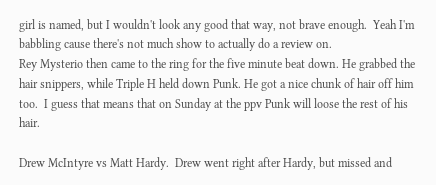girl is named, but I wouldn't look any good that way, not brave enough.  Yeah I'm babbling cause there's not much show to actually do a review on.
Rey Mysterio then came to the ring for the five minute beat down. He grabbed the hair snippers, while Triple H held down Punk. He got a nice chunk of hair off him too.  I guess that means that on Sunday at the ppv Punk will loose the rest of his hair.

Drew McIntyre vs Matt Hardy.  Drew went right after Hardy, but missed and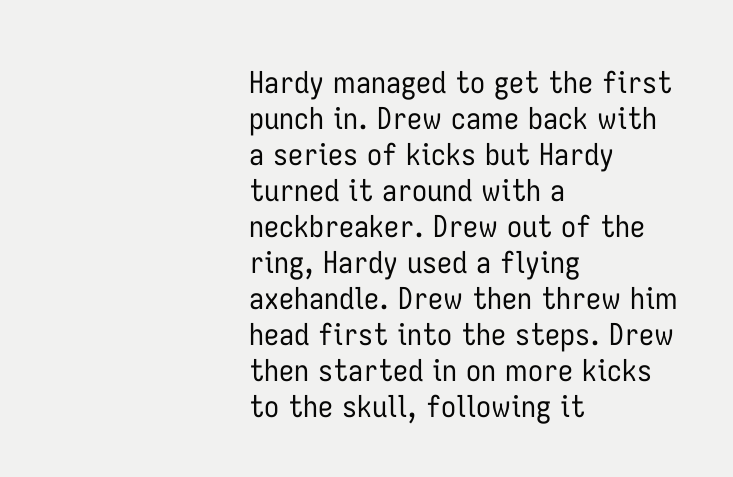Hardy managed to get the first punch in. Drew came back with a series of kicks but Hardy turned it around with a neckbreaker. Drew out of the ring, Hardy used a flying axehandle. Drew then threw him head first into the steps. Drew then started in on more kicks to the skull, following it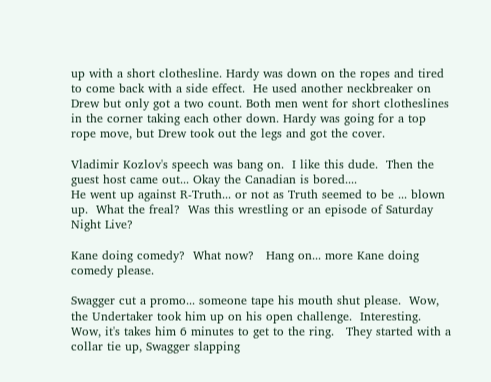up with a short clothesline. Hardy was down on the ropes and tired to come back with a side effect.  He used another neckbreaker on Drew but only got a two count. Both men went for short clotheslines in the corner taking each other down. Hardy was going for a top rope move, but Drew took out the legs and got the cover.

Vladimir Kozlov's speech was bang on.  I like this dude.  Then the guest host came out... Okay the Canadian is bored....
He went up against R-Truth... or not as Truth seemed to be ... blown up.  What the freal?  Was this wrestling or an episode of Saturday Night Live?

Kane doing comedy?  What now?   Hang on... more Kane doing comedy please.

Swagger cut a promo... someone tape his mouth shut please.  Wow, the Undertaker took him up on his open challenge.  Interesting.  Wow, it's takes him 6 minutes to get to the ring.   They started with a collar tie up, Swagger slapping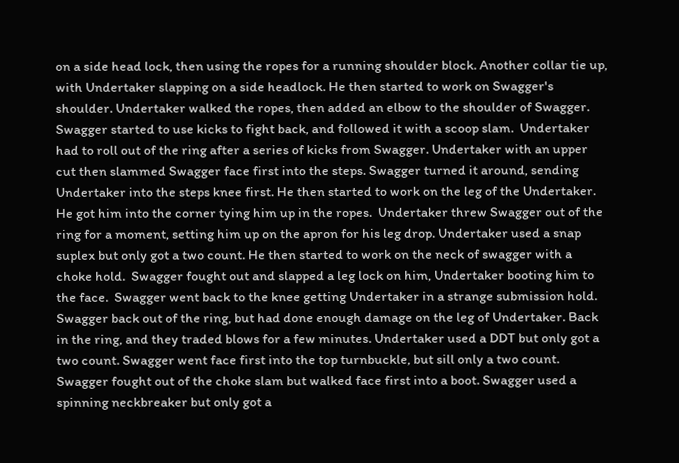on a side head lock, then using the ropes for a running shoulder block. Another collar tie up, with Undertaker slapping on a side headlock. He then started to work on Swagger's shoulder. Undertaker walked the ropes, then added an elbow to the shoulder of Swagger. Swagger started to use kicks to fight back, and followed it with a scoop slam.  Undertaker had to roll out of the ring after a series of kicks from Swagger. Undertaker with an upper cut then slammed Swagger face first into the steps. Swagger turned it around, sending Undertaker into the steps knee first. He then started to work on the leg of the Undertaker. He got him into the corner tying him up in the ropes.  Undertaker threw Swagger out of the ring for a moment, setting him up on the apron for his leg drop. Undertaker used a snap suplex but only got a two count. He then started to work on the neck of swagger with a choke hold.  Swagger fought out and slapped a leg lock on him, Undertaker booting him to the face.  Swagger went back to the knee getting Undertaker in a strange submission hold. Swagger back out of the ring, but had done enough damage on the leg of Undertaker. Back in the ring, and they traded blows for a few minutes. Undertaker used a DDT but only got a two count. Swagger went face first into the top turnbuckle, but sill only a two count. Swagger fought out of the choke slam but walked face first into a boot. Swagger used a spinning neckbreaker but only got a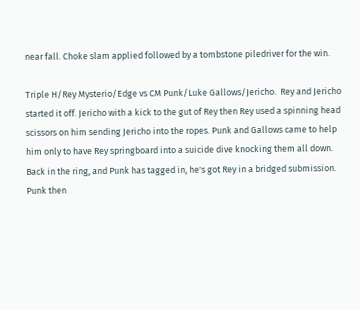near fall. Choke slam applied followed by a tombstone piledriver for the win.

Triple H/Rey Mysterio/Edge vs CM Punk/Luke Gallows/Jericho.  Rey and Jericho started it off. Jericho with a kick to the gut of Rey then Rey used a spinning head scissors on him sending Jericho into the ropes. Punk and Gallows came to help him only to have Rey springboard into a suicide dive knocking them all down. Back in the ring, and Punk has tagged in, he's got Rey in a bridged submission. Punk then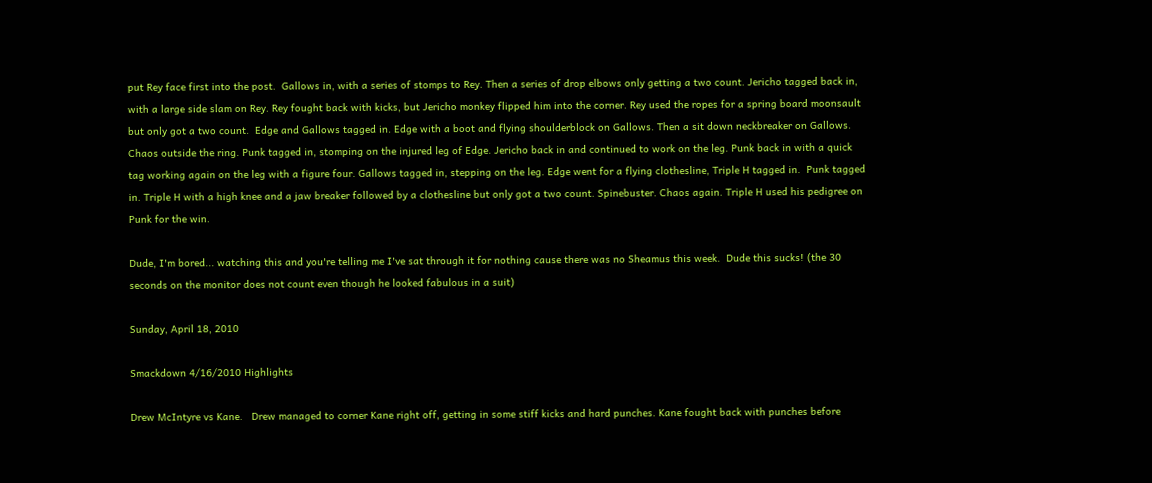put Rey face first into the post.  Gallows in, with a series of stomps to Rey. Then a series of drop elbows only getting a two count. Jericho tagged back in, with a large side slam on Rey. Rey fought back with kicks, but Jericho monkey flipped him into the corner. Rey used the ropes for a spring board moonsault but only got a two count.  Edge and Gallows tagged in. Edge with a boot and flying shoulderblock on Gallows. Then a sit down neckbreaker on Gallows. Chaos outside the ring. Punk tagged in, stomping on the injured leg of Edge. Jericho back in and continued to work on the leg. Punk back in with a quick tag working again on the leg with a figure four. Gallows tagged in, stepping on the leg. Edge went for a flying clothesline, Triple H tagged in.  Punk tagged in. Triple H with a high knee and a jaw breaker followed by a clothesline but only got a two count. Spinebuster. Chaos again. Triple H used his pedigree on Punk for the win.

Dude, I'm bored... watching this and you're telling me I've sat through it for nothing cause there was no Sheamus this week.  Dude this sucks! (the 30 seconds on the monitor does not count even though he looked fabulous in a suit)

Sunday, April 18, 2010

Smackdown 4/16/2010 Highlights

Drew McIntyre vs Kane.   Drew managed to corner Kane right off, getting in some stiff kicks and hard punches. Kane fought back with punches before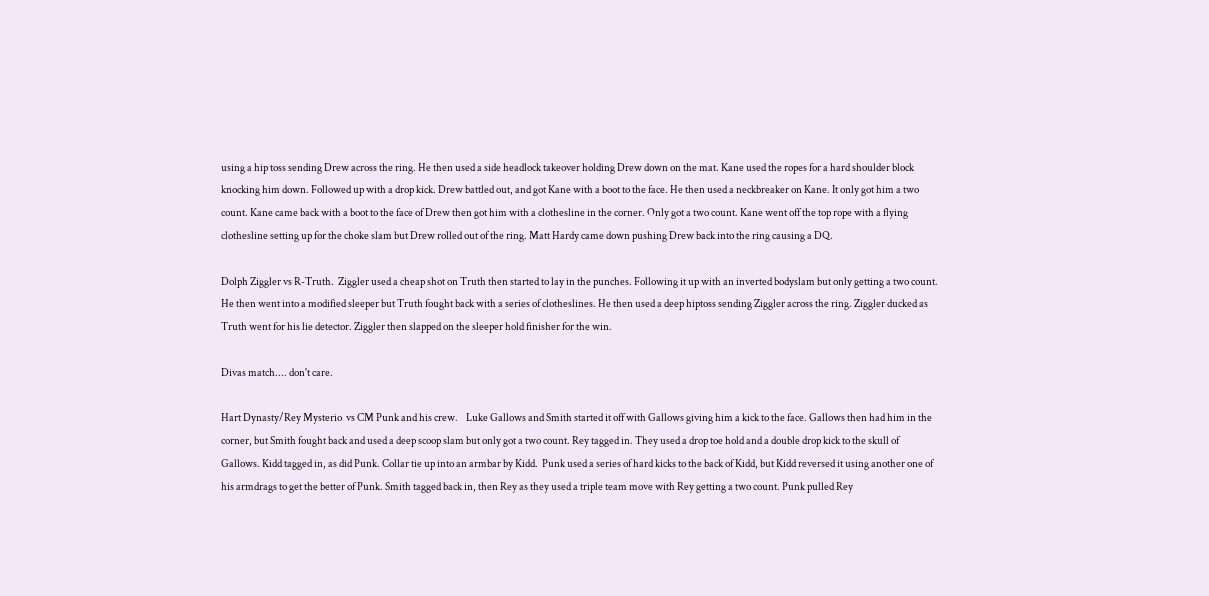using a hip toss sending Drew across the ring. He then used a side headlock takeover holding Drew down on the mat. Kane used the ropes for a hard shoulder block knocking him down. Followed up with a drop kick. Drew battled out, and got Kane with a boot to the face. He then used a neckbreaker on Kane. It only got him a two count. Kane came back with a boot to the face of Drew then got him with a clothesline in the corner. Only got a two count. Kane went off the top rope with a flying clothesline setting up for the choke slam but Drew rolled out of the ring. Matt Hardy came down pushing Drew back into the ring causing a DQ.

Dolph Ziggler vs R-Truth.  Ziggler used a cheap shot on Truth then started to lay in the punches. Following it up with an inverted bodyslam but only getting a two count. He then went into a modified sleeper but Truth fought back with a series of clotheslines. He then used a deep hiptoss sending Ziggler across the ring. Ziggler ducked as Truth went for his lie detector. Ziggler then slapped on the sleeper hold finisher for the win.

Divas match.... don't care.

Hart Dynasty/Rey Mysterio  vs CM Punk and his crew.    Luke Gallows and Smith started it off with Gallows giving him a kick to the face. Gallows then had him in the corner, but Smith fought back and used a deep scoop slam but only got a two count. Rey tagged in. They used a drop toe hold and a double drop kick to the skull of Gallows. Kidd tagged in, as did Punk. Collar tie up into an armbar by Kidd.  Punk used a series of hard kicks to the back of Kidd, but Kidd reversed it using another one of his armdrags to get the better of Punk. Smith tagged back in, then Rey as they used a triple team move with Rey getting a two count. Punk pulled Rey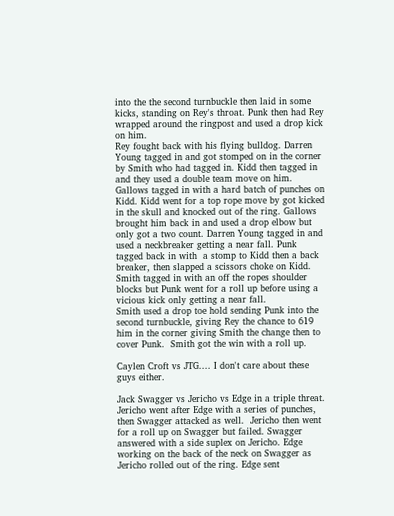into the the second turnbuckle then laid in some kicks, standing on Rey's throat. Punk then had Rey wrapped around the ringpost and used a drop kick on him.
Rey fought back with his flying bulldog. Darren Young tagged in and got stomped on in the corner by Smith who had tagged in. Kidd then tagged in and they used a double team move on him. Gallows tagged in with a hard batch of punches on Kidd. Kidd went for a top rope move by got kicked in the skull and knocked out of the ring. Gallows brought him back in and used a drop elbow but only got a two count. Darren Young tagged in and used a neckbreaker getting a near fall. Punk tagged back in with  a stomp to Kidd then a back breaker, then slapped a scissors choke on Kidd. Smith tagged in with an off the ropes shoulder blocks but Punk went for a roll up before using a vicious kick only getting a near fall.
Smith used a drop toe hold sending Punk into the second turnbuckle, giving Rey the chance to 619 him in the corner giving Smith the change then to cover Punk.  Smith got the win with a roll up.

Caylen Croft vs JTG.... I don't care about these guys either.

Jack Swagger vs Jericho vs Edge in a triple threat.   Jericho went after Edge with a series of punches, then Swagger attacked as well.  Jericho then went for a roll up on Swagger but failed. Swagger answered with a side suplex on Jericho. Edge working on the back of the neck on Swagger as Jericho rolled out of the ring. Edge sent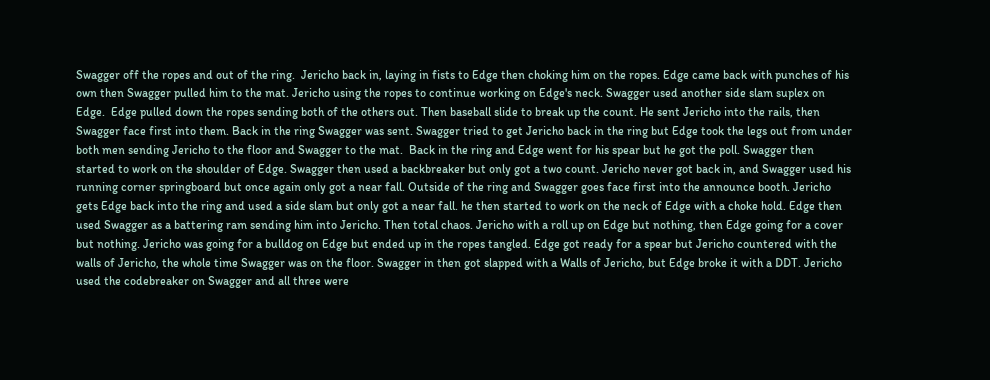Swagger off the ropes and out of the ring.  Jericho back in, laying in fists to Edge then choking him on the ropes. Edge came back with punches of his own then Swagger pulled him to the mat. Jericho using the ropes to continue working on Edge's neck. Swagger used another side slam suplex on Edge.  Edge pulled down the ropes sending both of the others out. Then baseball slide to break up the count. He sent Jericho into the rails, then Swagger face first into them. Back in the ring Swagger was sent. Swagger tried to get Jericho back in the ring but Edge took the legs out from under both men sending Jericho to the floor and Swagger to the mat.  Back in the ring and Edge went for his spear but he got the poll. Swagger then started to work on the shoulder of Edge. Swagger then used a backbreaker but only got a two count. Jericho never got back in, and Swagger used his running corner springboard but once again only got a near fall. Outside of the ring and Swagger goes face first into the announce booth. Jericho gets Edge back into the ring and used a side slam but only got a near fall. he then started to work on the neck of Edge with a choke hold. Edge then used Swagger as a battering ram sending him into Jericho. Then total chaos. Jericho with a roll up on Edge but nothing, then Edge going for a cover but nothing. Jericho was going for a bulldog on Edge but ended up in the ropes tangled. Edge got ready for a spear but Jericho countered with the walls of Jericho, the whole time Swagger was on the floor. Swagger in then got slapped with a Walls of Jericho, but Edge broke it with a DDT. Jericho used the codebreaker on Swagger and all three were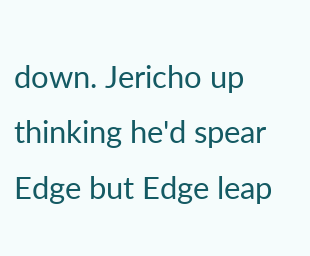down. Jericho up thinking he'd spear Edge but Edge leap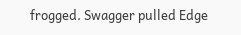frogged. Swagger pulled Edge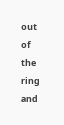out of the ring and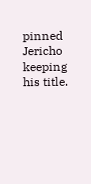pinned Jericho keeping his title.